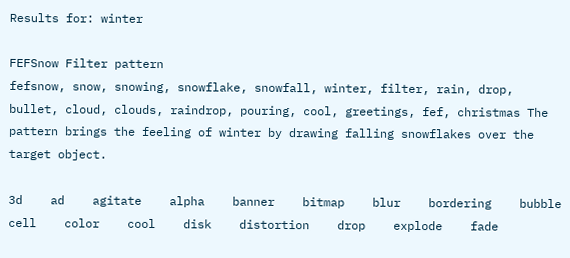Results for: winter

FEFSnow Filter pattern
fefsnow, snow, snowing, snowflake, snowfall, winter, filter, rain, drop, bullet, cloud, clouds, raindrop, pouring, cool, greetings, fef, christmas The pattern brings the feeling of winter by drawing falling snowflakes over the target object.

3d    ad    agitate    alpha    banner    bitmap    blur    bordering    bubble    cell    color    cool    disk    distortion    drop    explode    fade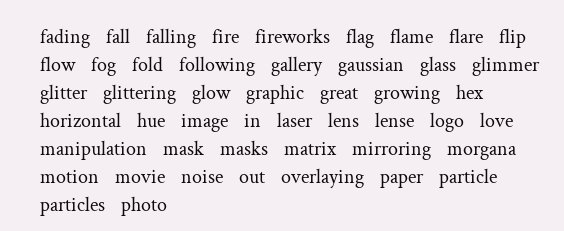fading    fall    falling    fire    fireworks    flag    flame    flare    flip    flow    fog    fold    following    gallery    gaussian    glass    glimmer    glitter    glittering    glow    graphic    great    growing    hex    horizontal    hue    image    in    laser    lens    lense    logo    love    manipulation    mask    masks    matrix    mirroring    morgana    motion    movie    noise    out    overlaying    paper    particle    particles    photo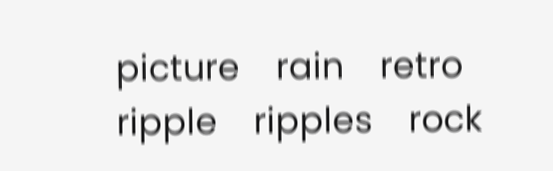picture    rain    retro    ripple    ripples    rock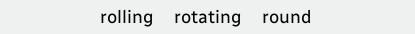rolling    rotating    round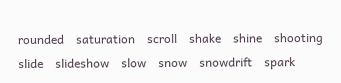rounded    saturation    scroll    shake    shine    shooting    slide    slideshow    slow    snow    snowdrift    spark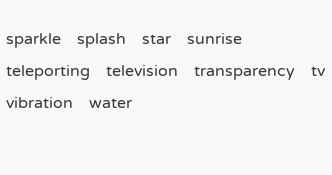sparkle    splash    star    sunrise    teleporting    television    transparency    tv    vibration    water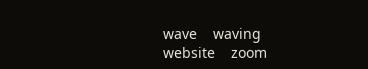wave    waving    website    zoom